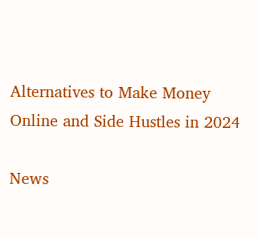Alternatives to Make Money Online and Side Hustles in 2024

News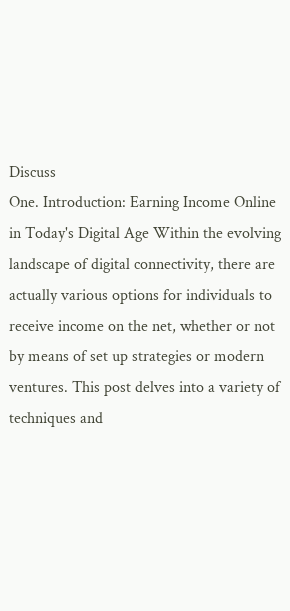Discuss
One. Introduction: Earning Income Online in Today's Digital Age Within the evolving landscape of digital connectivity, there are actually various options for individuals to receive income on the net, whether or not by means of set up strategies or modern ventures. This post delves into a variety of techniques and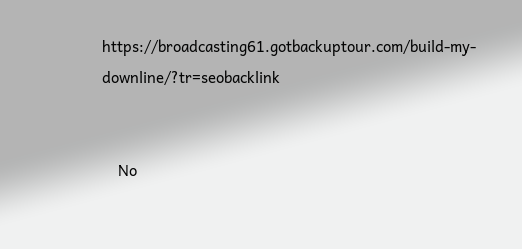https://broadcasting61.gotbackuptour.com/build-my-downline/?tr=seobacklink


    No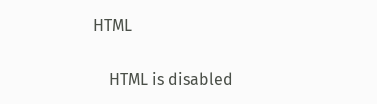HTML

    HTML is disabled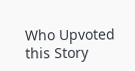Who Upvoted this Story